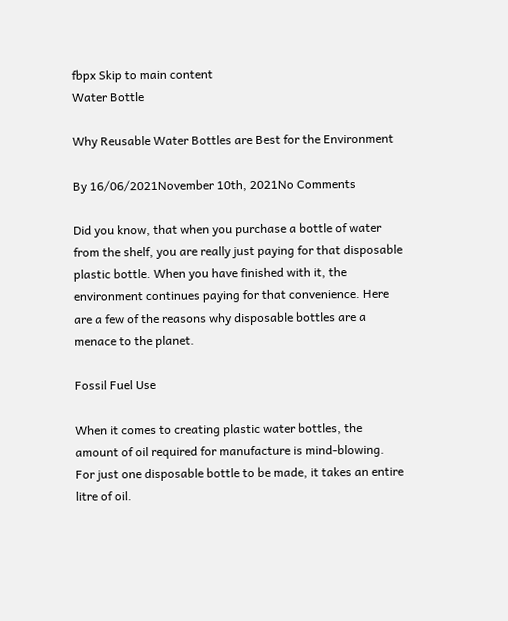fbpx Skip to main content
Water Bottle

Why Reusable Water Bottles are Best for the Environment

By 16/06/2021November 10th, 2021No Comments

Did you know, that when you purchase a bottle of water from the shelf, you are really just paying for that disposable plastic bottle. When you have finished with it, the environment continues paying for that convenience. Here are a few of the reasons why disposable bottles are a menace to the planet.

Fossil Fuel Use

When it comes to creating plastic water bottles, the amount of oil required for manufacture is mind-blowing. For just one disposable bottle to be made, it takes an entire litre of oil.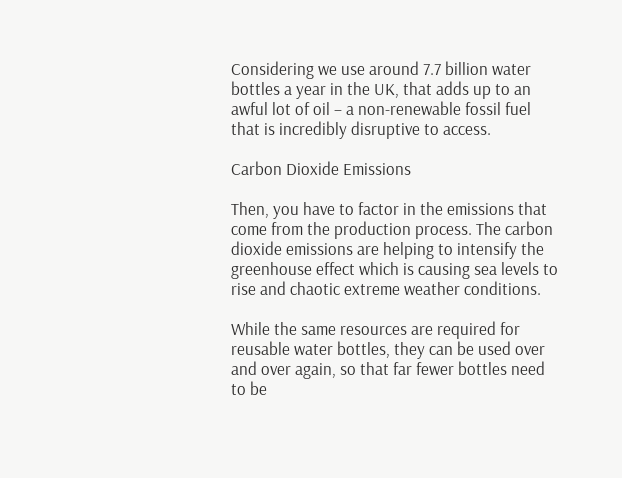Considering we use around 7.7 billion water bottles a year in the UK, that adds up to an awful lot of oil – a non-renewable fossil fuel that is incredibly disruptive to access.

Carbon Dioxide Emissions

Then, you have to factor in the emissions that come from the production process. The carbon dioxide emissions are helping to intensify the greenhouse effect which is causing sea levels to rise and chaotic extreme weather conditions.

While the same resources are required for reusable water bottles, they can be used over and over again, so that far fewer bottles need to be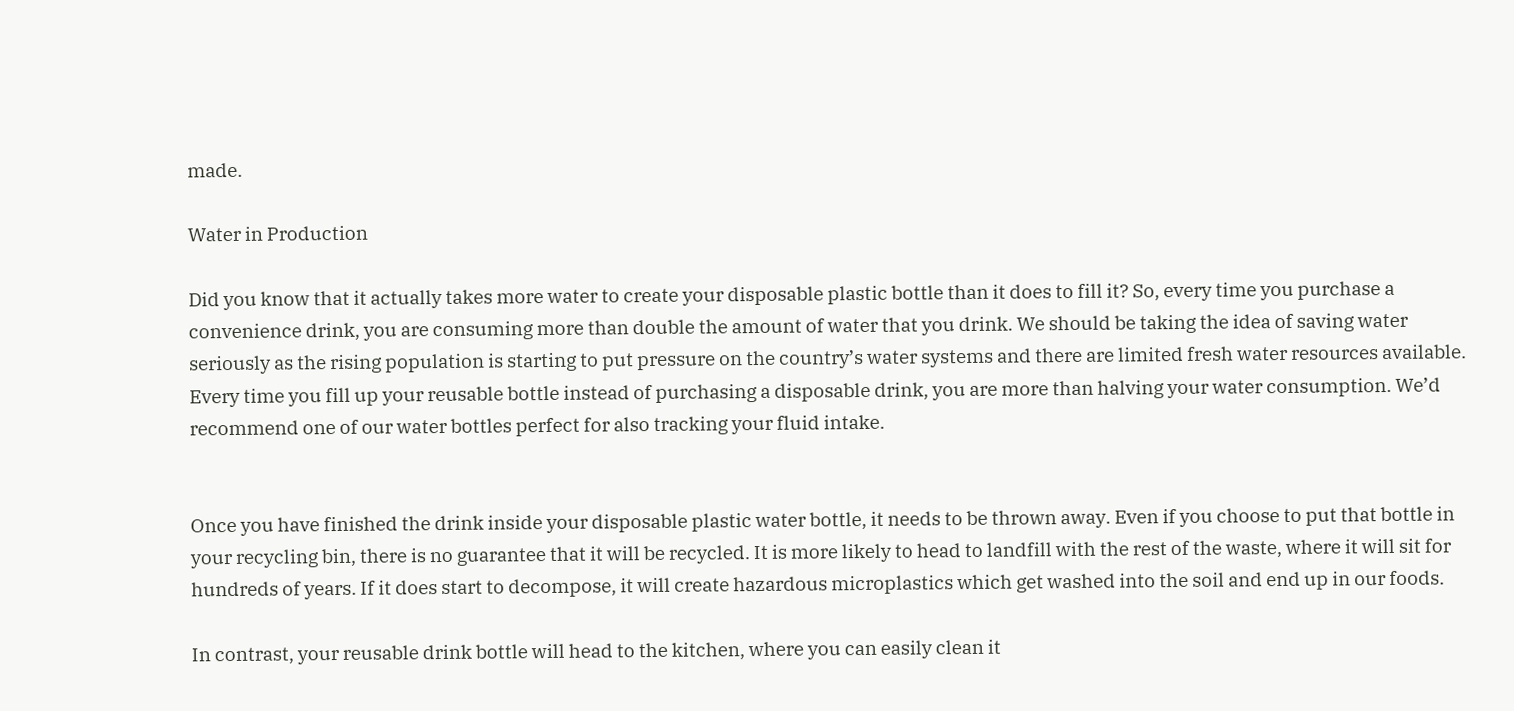made.

Water in Production

Did you know that it actually takes more water to create your disposable plastic bottle than it does to fill it? So, every time you purchase a convenience drink, you are consuming more than double the amount of water that you drink. We should be taking the idea of saving water seriously as the rising population is starting to put pressure on the country’s water systems and there are limited fresh water resources available. Every time you fill up your reusable bottle instead of purchasing a disposable drink, you are more than halving your water consumption. We’d recommend one of our water bottles perfect for also tracking your fluid intake.


Once you have finished the drink inside your disposable plastic water bottle, it needs to be thrown away. Even if you choose to put that bottle in your recycling bin, there is no guarantee that it will be recycled. It is more likely to head to landfill with the rest of the waste, where it will sit for hundreds of years. If it does start to decompose, it will create hazardous microplastics which get washed into the soil and end up in our foods.

In contrast, your reusable drink bottle will head to the kitchen, where you can easily clean it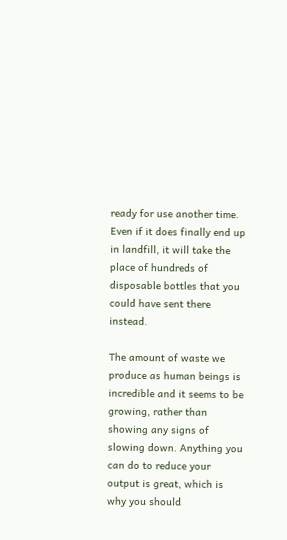ready for use another time. Even if it does finally end up in landfill, it will take the place of hundreds of disposable bottles that you could have sent there instead.

The amount of waste we produce as human beings is incredible and it seems to be growing, rather than showing any signs of slowing down. Anything you can do to reduce your output is great, which is why you should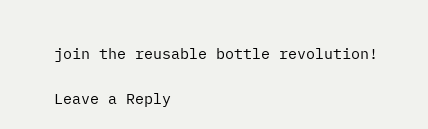join the reusable bottle revolution!

Leave a Reply